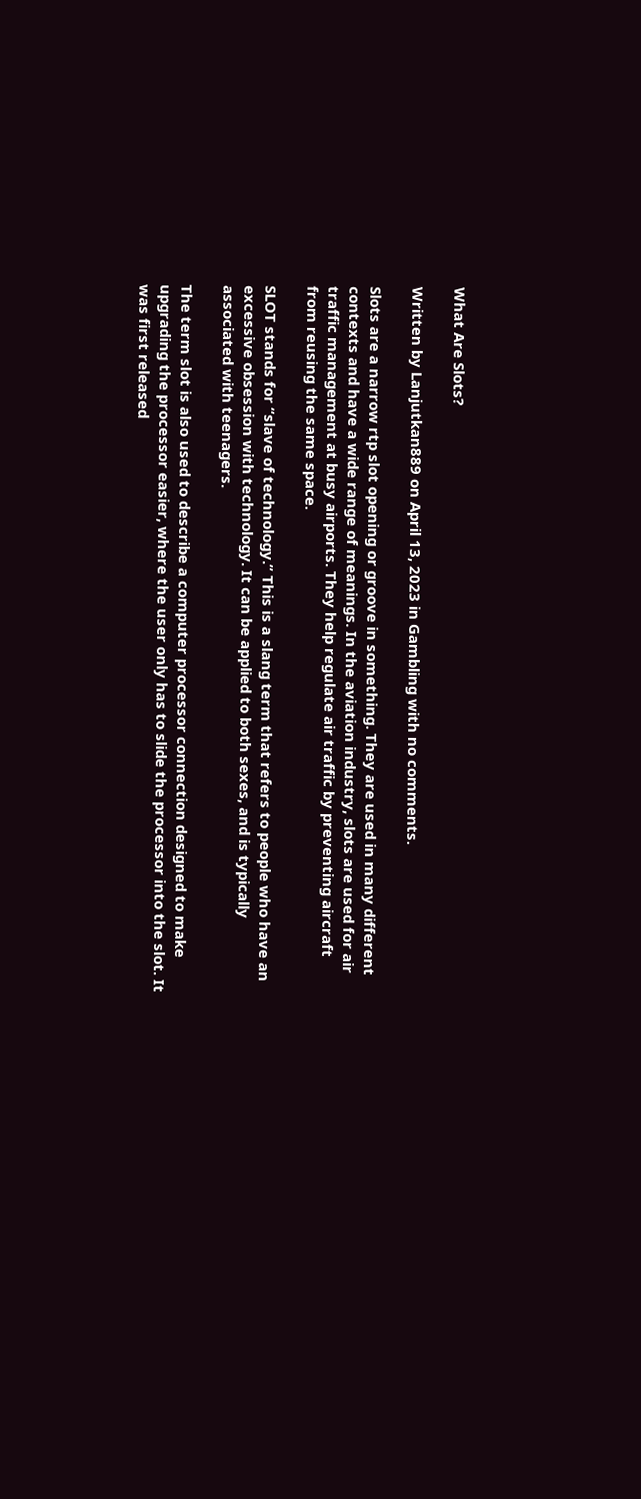What Are Slots?

Written by Lanjutkan889 on April 13, 2023 in Gambling with no comments.

Slots are a narrow rtp slot opening or groove in something. They are used in many different contexts and have a wide range of meanings. In the aviation industry, slots are used for air traffic management at busy airports. They help regulate air traffic by preventing aircraft from reusing the same space.

SLOT stands for “slave of technology.” This is a slang term that refers to people who have an excessive obsession with technology. It can be applied to both sexes, and is typically associated with teenagers.

The term slot is also used to describe a computer processor connection designed to make upgrading the processor easier, where the user only has to slide the processor into the slot. It was first released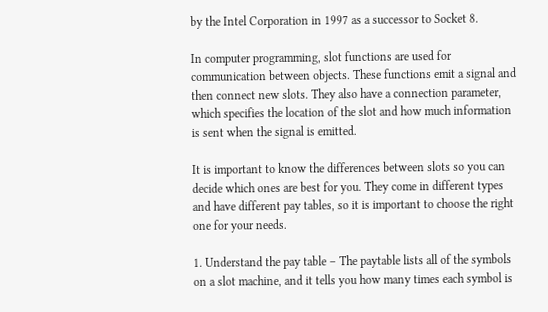by the Intel Corporation in 1997 as a successor to Socket 8.

In computer programming, slot functions are used for communication between objects. These functions emit a signal and then connect new slots. They also have a connection parameter, which specifies the location of the slot and how much information is sent when the signal is emitted.

It is important to know the differences between slots so you can decide which ones are best for you. They come in different types and have different pay tables, so it is important to choose the right one for your needs.

1. Understand the pay table – The paytable lists all of the symbols on a slot machine, and it tells you how many times each symbol is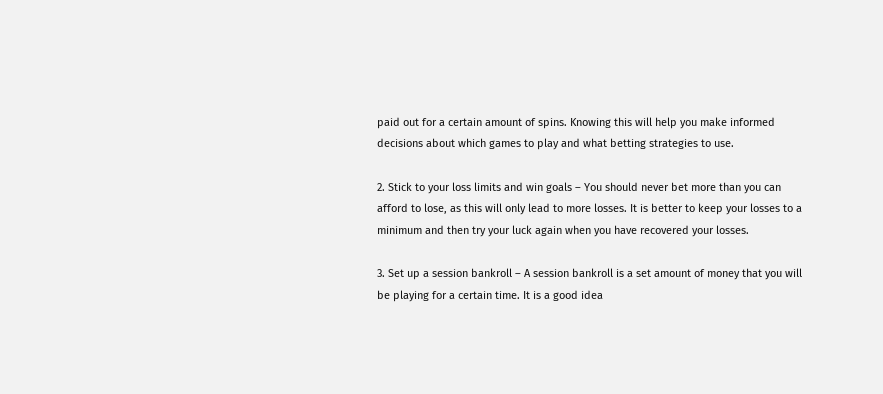paid out for a certain amount of spins. Knowing this will help you make informed decisions about which games to play and what betting strategies to use.

2. Stick to your loss limits and win goals – You should never bet more than you can afford to lose, as this will only lead to more losses. It is better to keep your losses to a minimum and then try your luck again when you have recovered your losses.

3. Set up a session bankroll – A session bankroll is a set amount of money that you will be playing for a certain time. It is a good idea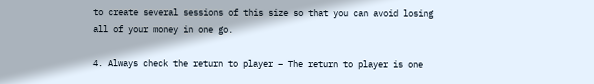to create several sessions of this size so that you can avoid losing all of your money in one go.

4. Always check the return to player – The return to player is one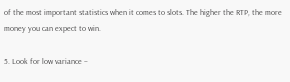of the most important statistics when it comes to slots. The higher the RTP, the more money you can expect to win.

5. Look for low variance –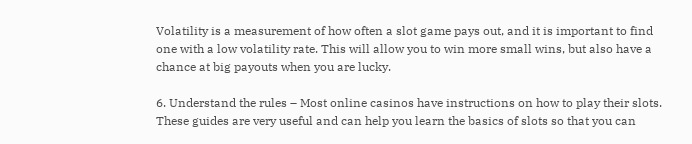Volatility is a measurement of how often a slot game pays out, and it is important to find one with a low volatility rate. This will allow you to win more small wins, but also have a chance at big payouts when you are lucky.

6. Understand the rules – Most online casinos have instructions on how to play their slots. These guides are very useful and can help you learn the basics of slots so that you can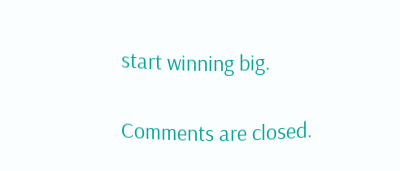start winning big.

Comments are closed.